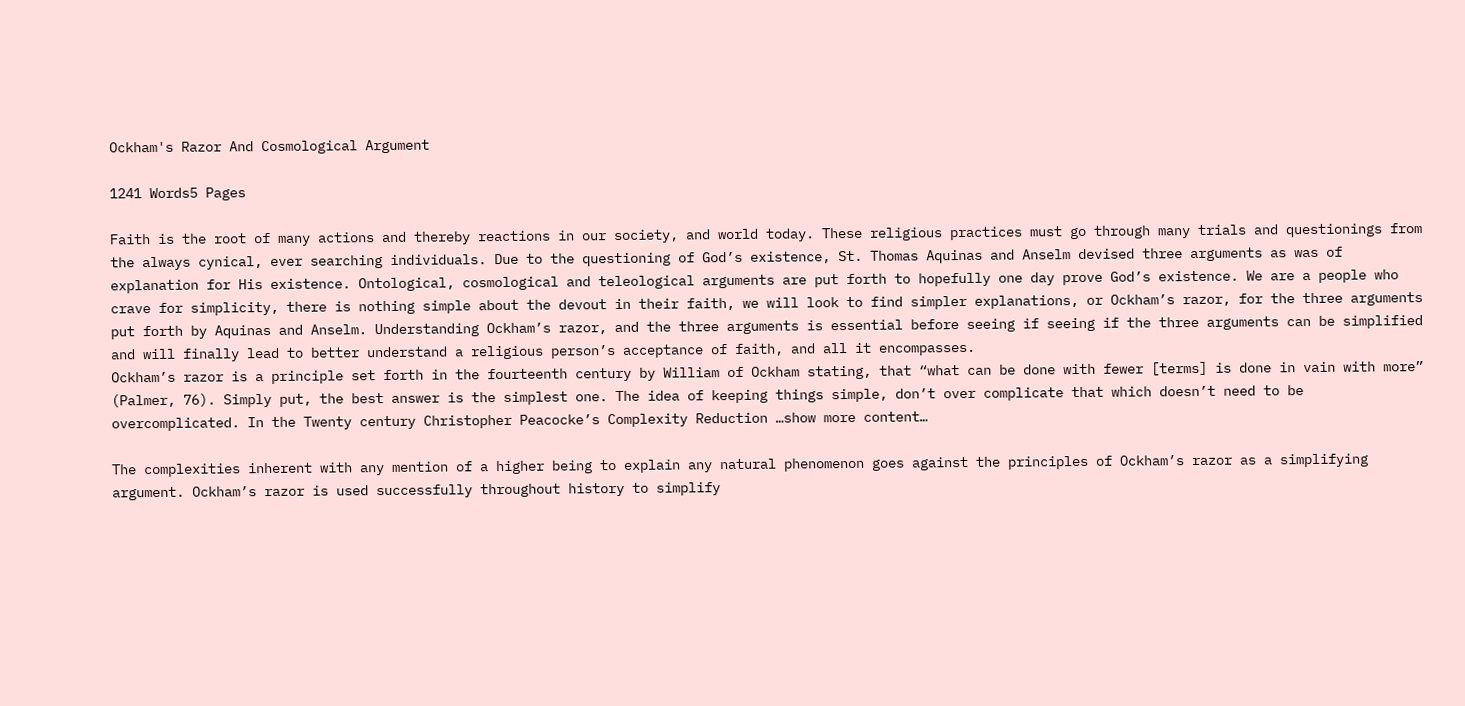Ockham's Razor And Cosmological Argument

1241 Words5 Pages

Faith is the root of many actions and thereby reactions in our society, and world today. These religious practices must go through many trials and questionings from the always cynical, ever searching individuals. Due to the questioning of God’s existence, St. Thomas Aquinas and Anselm devised three arguments as was of explanation for His existence. Ontological, cosmological and teleological arguments are put forth to hopefully one day prove God’s existence. We are a people who crave for simplicity, there is nothing simple about the devout in their faith, we will look to find simpler explanations, or Ockham’s razor, for the three arguments put forth by Aquinas and Anselm. Understanding Ockham’s razor, and the three arguments is essential before seeing if seeing if the three arguments can be simplified and will finally lead to better understand a religious person’s acceptance of faith, and all it encompasses.
Ockham’s razor is a principle set forth in the fourteenth century by William of Ockham stating, that “what can be done with fewer [terms] is done in vain with more” (Palmer, 76). Simply put, the best answer is the simplest one. The idea of keeping things simple, don’t over complicate that which doesn’t need to be overcomplicated. In the Twenty century Christopher Peacocke’s Complexity Reduction …show more content…

The complexities inherent with any mention of a higher being to explain any natural phenomenon goes against the principles of Ockham’s razor as a simplifying argument. Ockham’s razor is used successfully throughout history to simplify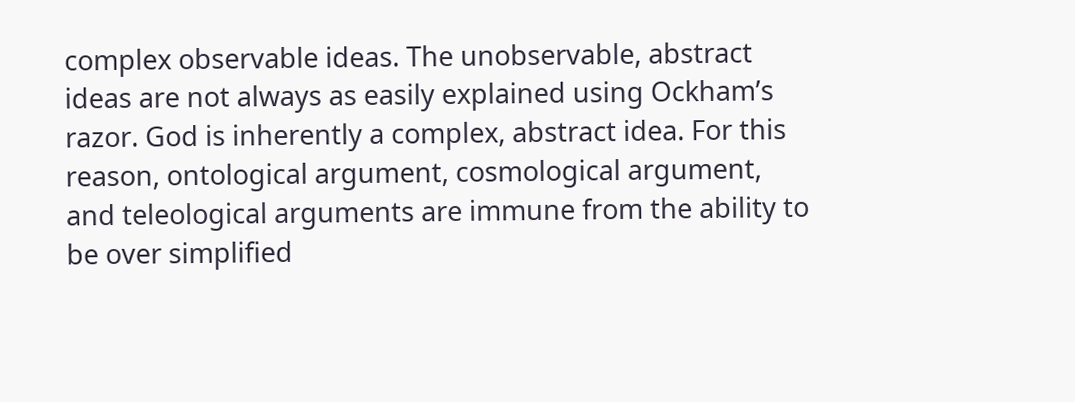complex observable ideas. The unobservable, abstract ideas are not always as easily explained using Ockham’s razor. God is inherently a complex, abstract idea. For this reason, ontological argument, cosmological argument, and teleological arguments are immune from the ability to be over simplified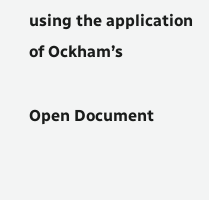using the application of Ockham’s

Open Document